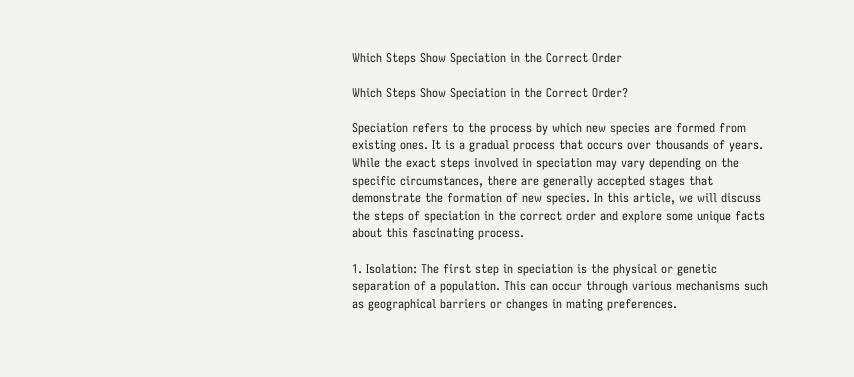Which Steps Show Speciation in the Correct Order

Which Steps Show Speciation in the Correct Order?

Speciation refers to the process by which new species are formed from existing ones. It is a gradual process that occurs over thousands of years. While the exact steps involved in speciation may vary depending on the specific circumstances, there are generally accepted stages that demonstrate the formation of new species. In this article, we will discuss the steps of speciation in the correct order and explore some unique facts about this fascinating process.

1. Isolation: The first step in speciation is the physical or genetic separation of a population. This can occur through various mechanisms such as geographical barriers or changes in mating preferences.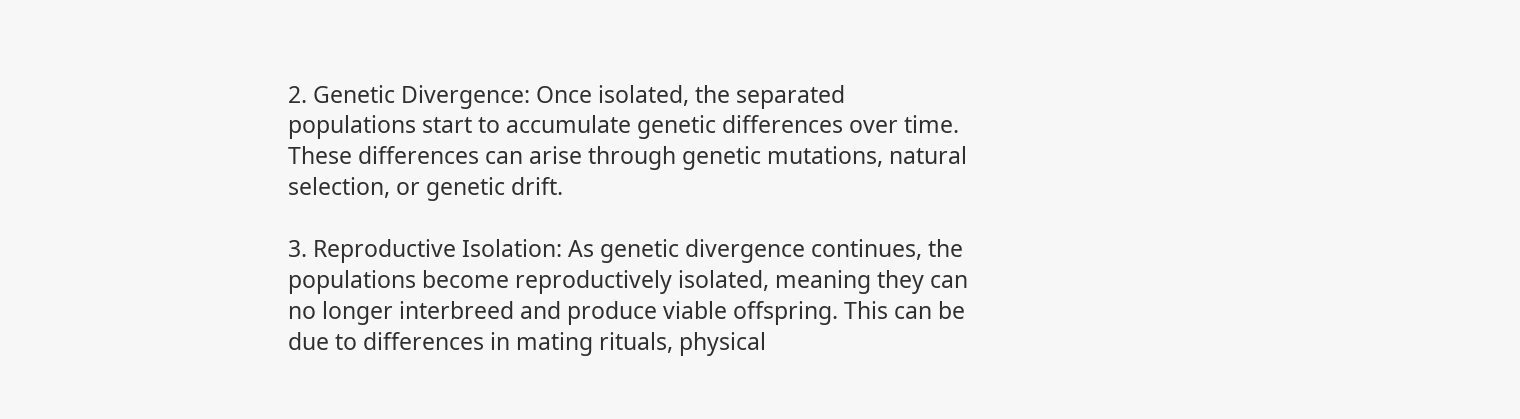2. Genetic Divergence: Once isolated, the separated populations start to accumulate genetic differences over time. These differences can arise through genetic mutations, natural selection, or genetic drift.

3. Reproductive Isolation: As genetic divergence continues, the populations become reproductively isolated, meaning they can no longer interbreed and produce viable offspring. This can be due to differences in mating rituals, physical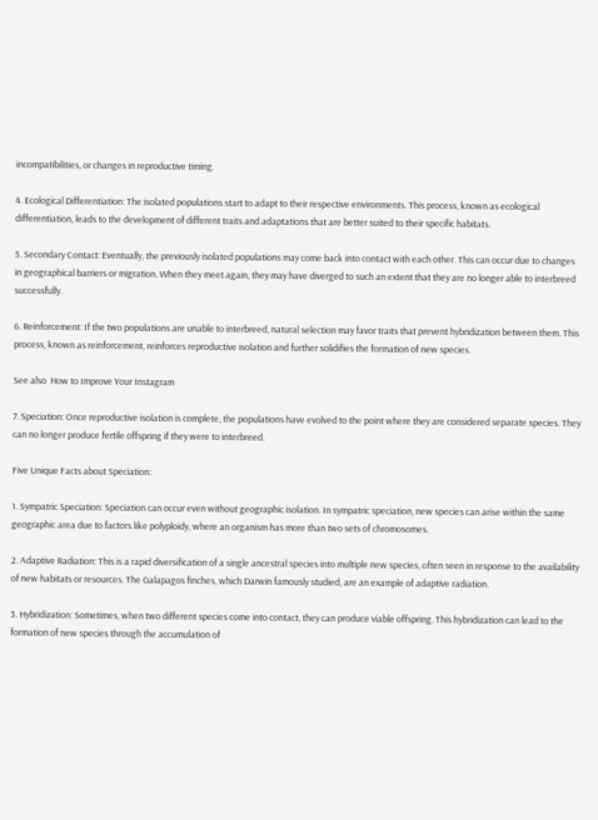incompatibilities, or changes in reproductive timing.

4. Ecological Differentiation: The isolated populations start to adapt to their respective environments. This process, known as ecological differentiation, leads to the development of different traits and adaptations that are better suited to their specific habitats.

5. Secondary Contact: Eventually, the previously isolated populations may come back into contact with each other. This can occur due to changes in geographical barriers or migration. When they meet again, they may have diverged to such an extent that they are no longer able to interbreed successfully.

6. Reinforcement: If the two populations are unable to interbreed, natural selection may favor traits that prevent hybridization between them. This process, known as reinforcement, reinforces reproductive isolation and further solidifies the formation of new species.

See also  How to Improve Your Instagram

7. Speciation: Once reproductive isolation is complete, the populations have evolved to the point where they are considered separate species. They can no longer produce fertile offspring if they were to interbreed.

Five Unique Facts about Speciation:

1. Sympatric Speciation: Speciation can occur even without geographic isolation. In sympatric speciation, new species can arise within the same geographic area due to factors like polyploidy, where an organism has more than two sets of chromosomes.

2. Adaptive Radiation: This is a rapid diversification of a single ancestral species into multiple new species, often seen in response to the availability of new habitats or resources. The Galapagos finches, which Darwin famously studied, are an example of adaptive radiation.

3. Hybridization: Sometimes, when two different species come into contact, they can produce viable offspring. This hybridization can lead to the formation of new species through the accumulation of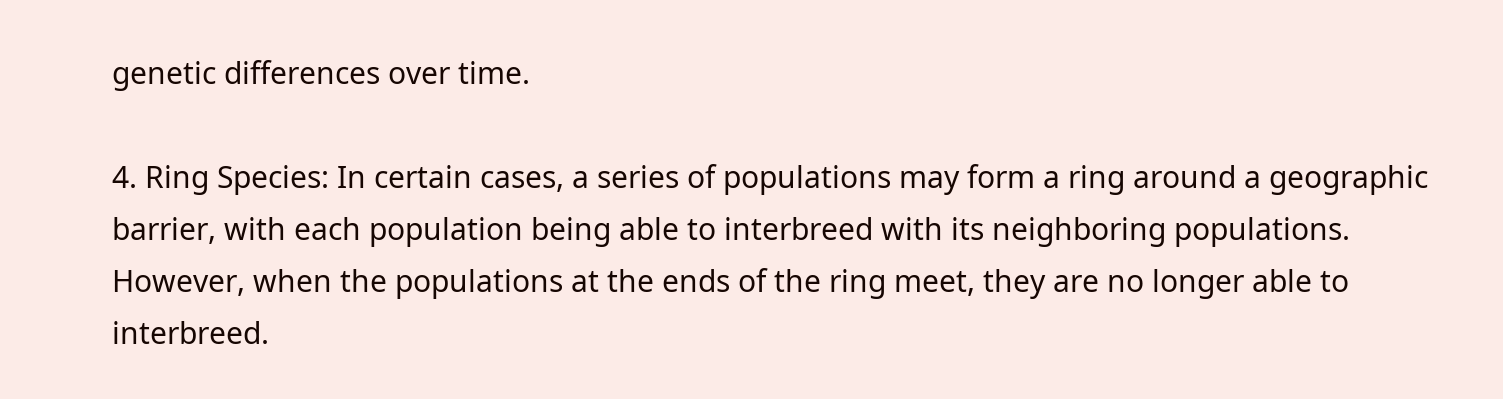genetic differences over time.

4. Ring Species: In certain cases, a series of populations may form a ring around a geographic barrier, with each population being able to interbreed with its neighboring populations. However, when the populations at the ends of the ring meet, they are no longer able to interbreed.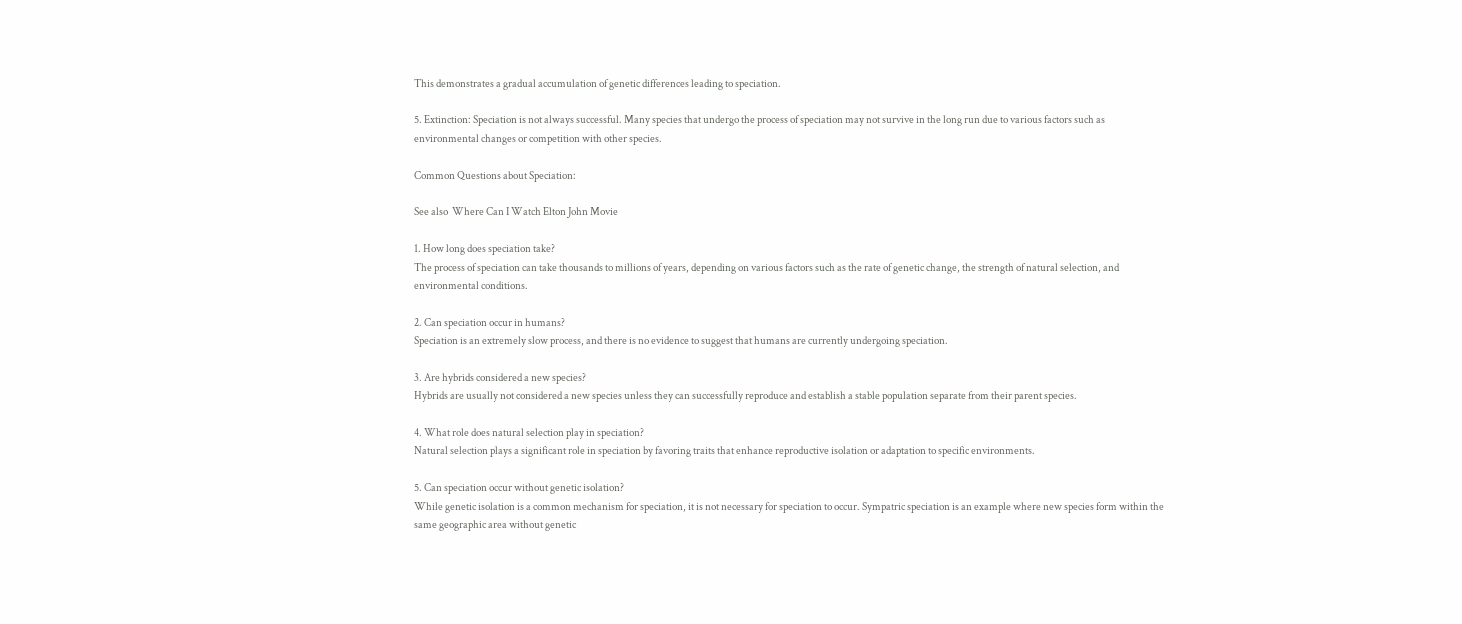This demonstrates a gradual accumulation of genetic differences leading to speciation.

5. Extinction: Speciation is not always successful. Many species that undergo the process of speciation may not survive in the long run due to various factors such as environmental changes or competition with other species.

Common Questions about Speciation:

See also  Where Can I Watch Elton John Movie

1. How long does speciation take?
The process of speciation can take thousands to millions of years, depending on various factors such as the rate of genetic change, the strength of natural selection, and environmental conditions.

2. Can speciation occur in humans?
Speciation is an extremely slow process, and there is no evidence to suggest that humans are currently undergoing speciation.

3. Are hybrids considered a new species?
Hybrids are usually not considered a new species unless they can successfully reproduce and establish a stable population separate from their parent species.

4. What role does natural selection play in speciation?
Natural selection plays a significant role in speciation by favoring traits that enhance reproductive isolation or adaptation to specific environments.

5. Can speciation occur without genetic isolation?
While genetic isolation is a common mechanism for speciation, it is not necessary for speciation to occur. Sympatric speciation is an example where new species form within the same geographic area without genetic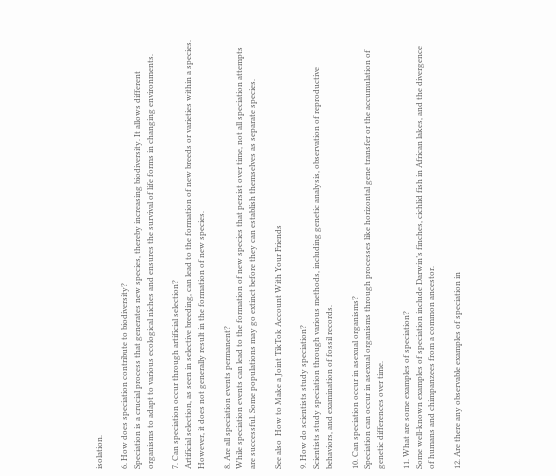isolation.

6. How does speciation contribute to biodiversity?
Speciation is a crucial process that generates new species, thereby increasing biodiversity. It allows different organisms to adapt to various ecological niches and ensures the survival of life forms in changing environments.

7. Can speciation occur through artificial selection?
Artificial selection, as seen in selective breeding, can lead to the formation of new breeds or varieties within a species. However, it does not generally result in the formation of new species.

8. Are all speciation events permanent?
While speciation events can lead to the formation of new species that persist over time, not all speciation attempts are successful. Some populations may go extinct before they can establish themselves as separate species.

See also  How to Make a Joint TikTok Account With Your Friends

9. How do scientists study speciation?
Scientists study speciation through various methods, including genetic analysis, observation of reproductive behaviors, and examination of fossil records.

10. Can speciation occur in asexual organisms?
Speciation can occur in asexual organisms through processes like horizontal gene transfer or the accumulation of genetic differences over time.

11. What are some examples of speciation?
Some well-known examples of speciation include Darwin’s finches, cichlid fish in African lakes, and the divergence of humans and chimpanzees from a common ancestor.

12. Are there any observable examples of speciation in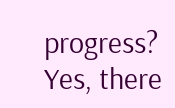progress?
Yes, there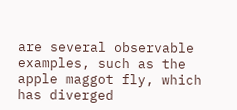are several observable examples, such as the apple maggot fly, which has diverged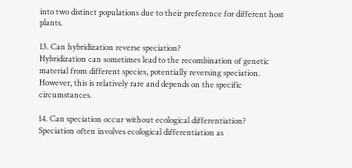into two distinct populations due to their preference for different host plants.

13. Can hybridization reverse speciation?
Hybridization can sometimes lead to the recombination of genetic material from different species, potentially reversing speciation. However, this is relatively rare and depends on the specific circumstances.

14. Can speciation occur without ecological differentiation?
Speciation often involves ecological differentiation as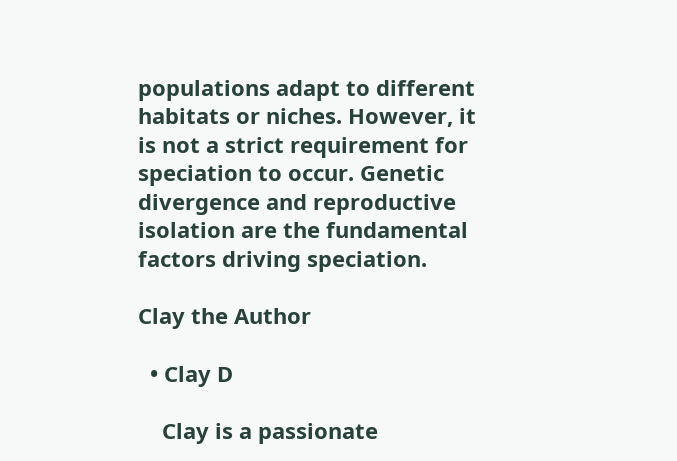populations adapt to different habitats or niches. However, it is not a strict requirement for speciation to occur. Genetic divergence and reproductive isolation are the fundamental factors driving speciation.

Clay the Author

  • Clay D

    Clay is a passionate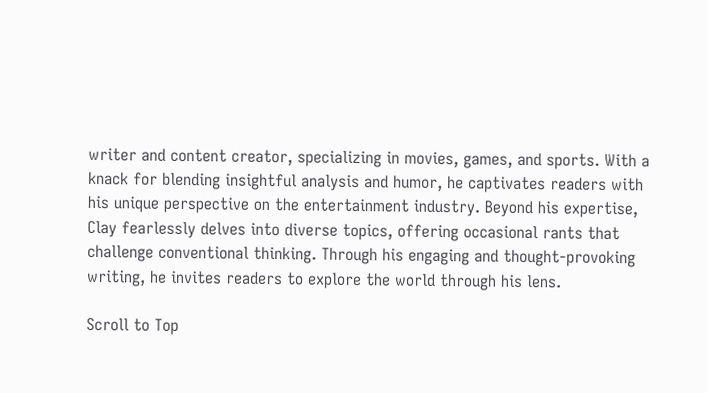writer and content creator, specializing in movies, games, and sports. With a knack for blending insightful analysis and humor, he captivates readers with his unique perspective on the entertainment industry. Beyond his expertise, Clay fearlessly delves into diverse topics, offering occasional rants that challenge conventional thinking. Through his engaging and thought-provoking writing, he invites readers to explore the world through his lens.

Scroll to Top